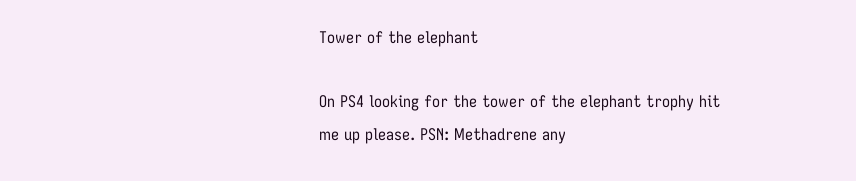Tower of the elephant

On PS4 looking for the tower of the elephant trophy hit me up please. PSN: Methadrene any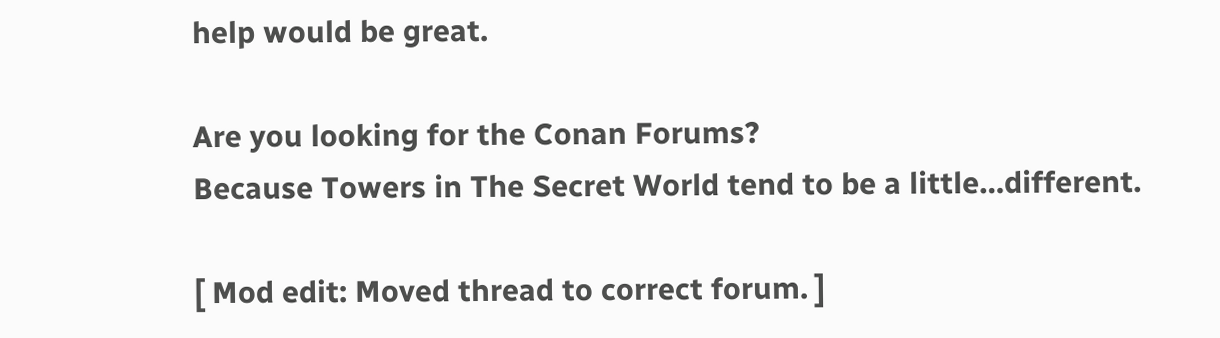help would be great.

Are you looking for the Conan Forums?
Because Towers in The Secret World tend to be a little…different.

[ Mod edit: Moved thread to correct forum. ]